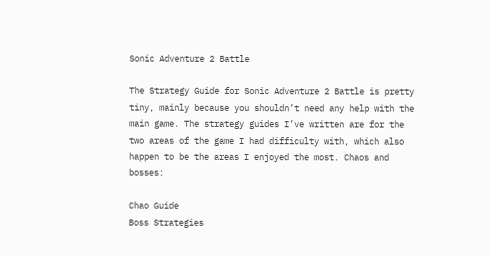Sonic Adventure 2 Battle

The Strategy Guide for Sonic Adventure 2 Battle is pretty tiny, mainly because you shouldn’t need any help with the main game. The strategy guides I’ve written are for the two areas of the game I had difficulty with, which also happen to be the areas I enjoyed the most. Chaos and bosses:

Chao Guide
Boss Strategies